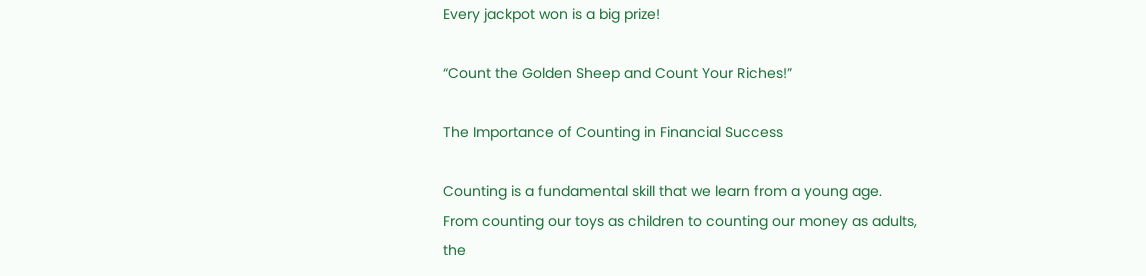Every jackpot won is a big prize!

“Count the Golden Sheep and Count Your Riches!”

The Importance of Counting in Financial Success

Counting is a fundamental skill that we learn from a young age. From counting our toys as children to counting our money as adults, the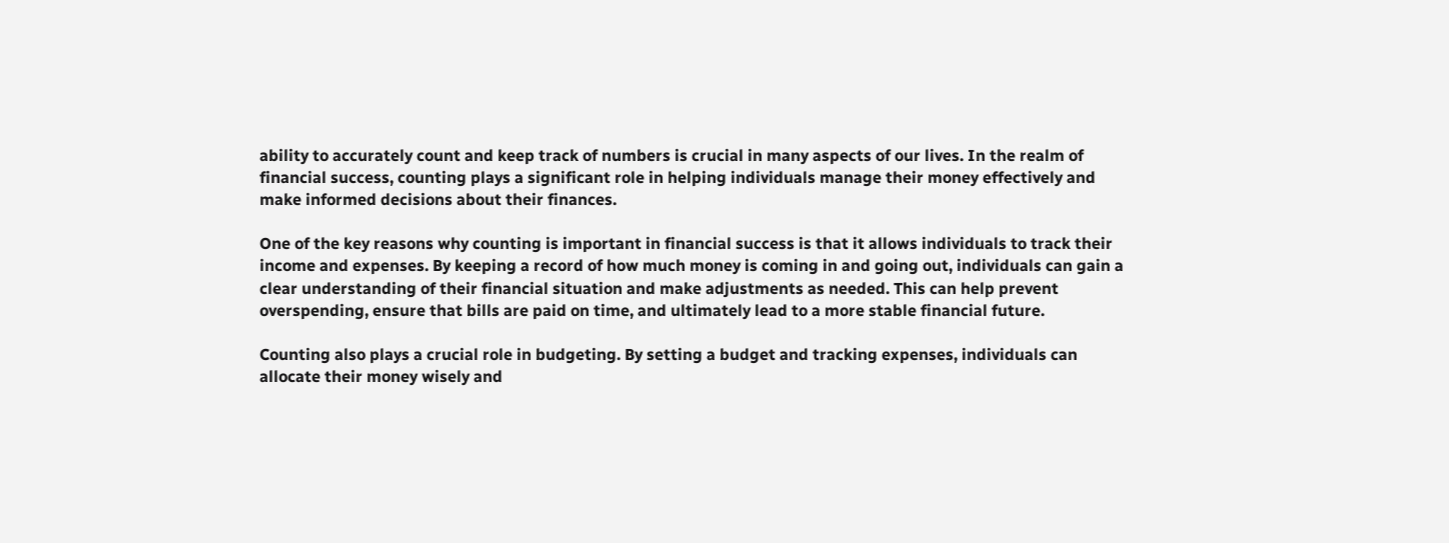ability to accurately count and keep track of numbers is crucial in many aspects of our lives. In the realm of financial success, counting plays a significant role in helping individuals manage their money effectively and make informed decisions about their finances.

One of the key reasons why counting is important in financial success is that it allows individuals to track their income and expenses. By keeping a record of how much money is coming in and going out, individuals can gain a clear understanding of their financial situation and make adjustments as needed. This can help prevent overspending, ensure that bills are paid on time, and ultimately lead to a more stable financial future.

Counting also plays a crucial role in budgeting. By setting a budget and tracking expenses, individuals can allocate their money wisely and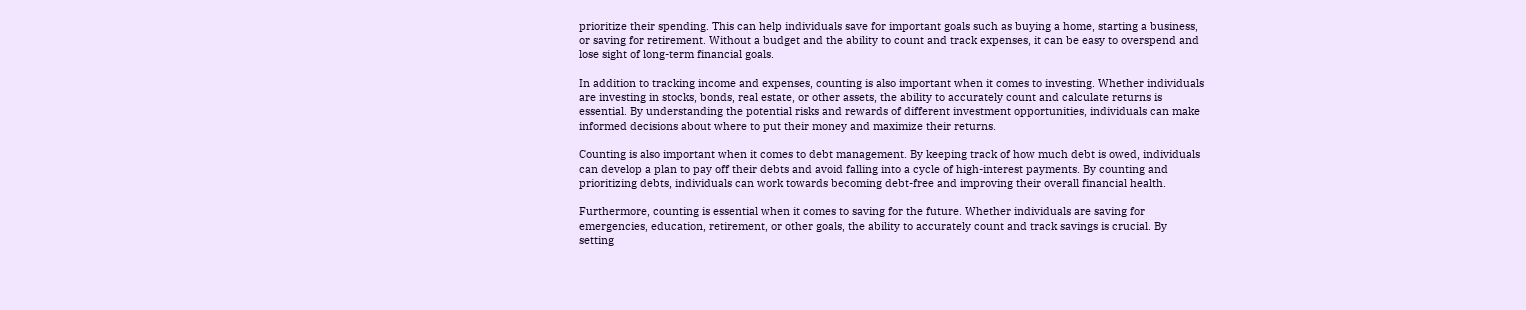prioritize their spending. This can help individuals save for important goals such as buying a home, starting a business, or saving for retirement. Without a budget and the ability to count and track expenses, it can be easy to overspend and lose sight of long-term financial goals.

In addition to tracking income and expenses, counting is also important when it comes to investing. Whether individuals are investing in stocks, bonds, real estate, or other assets, the ability to accurately count and calculate returns is essential. By understanding the potential risks and rewards of different investment opportunities, individuals can make informed decisions about where to put their money and maximize their returns.

Counting is also important when it comes to debt management. By keeping track of how much debt is owed, individuals can develop a plan to pay off their debts and avoid falling into a cycle of high-interest payments. By counting and prioritizing debts, individuals can work towards becoming debt-free and improving their overall financial health.

Furthermore, counting is essential when it comes to saving for the future. Whether individuals are saving for emergencies, education, retirement, or other goals, the ability to accurately count and track savings is crucial. By setting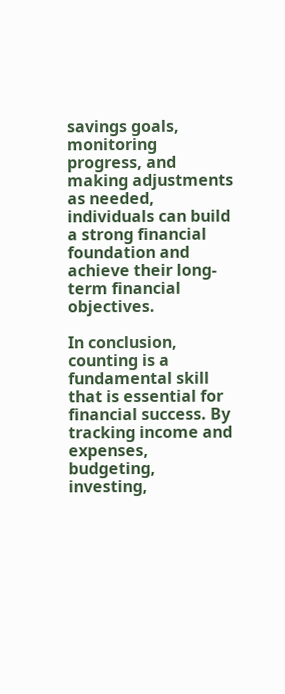savings goals, monitoring progress, and making adjustments as needed, individuals can build a strong financial foundation and achieve their long-term financial objectives.

In conclusion, counting is a fundamental skill that is essential for financial success. By tracking income and expenses, budgeting, investing,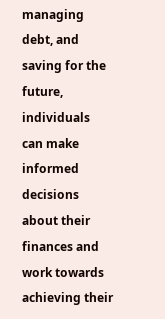managing debt, and saving for the future, individuals can make informed decisions about their finances and work towards achieving their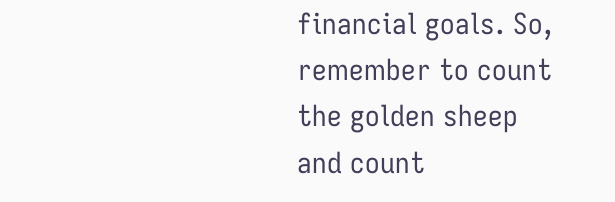financial goals. So, remember to count the golden sheep and count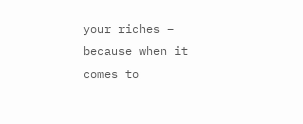your riches – because when it comes to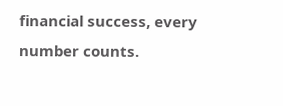financial success, every number counts.